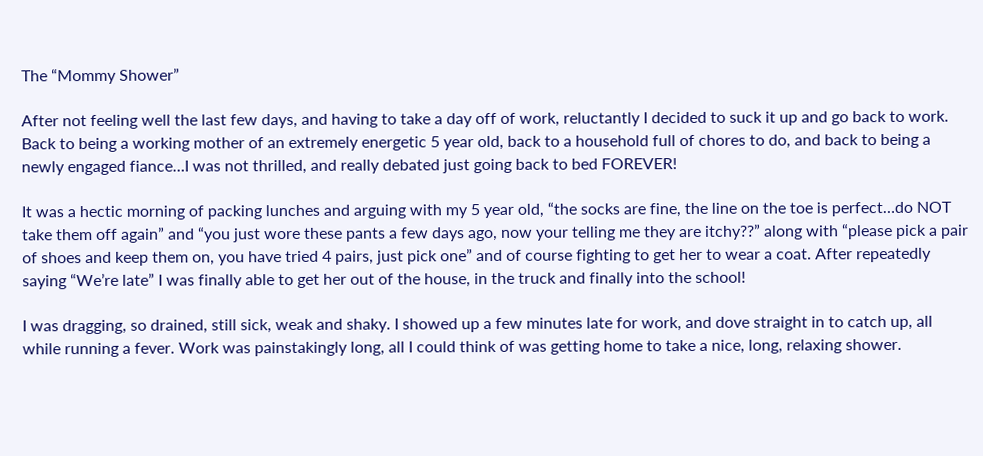The “Mommy Shower”

After not feeling well the last few days, and having to take a day off of work, reluctantly I decided to suck it up and go back to work. Back to being a working mother of an extremely energetic 5 year old, back to a household full of chores to do, and back to being a newly engaged fiance…I was not thrilled, and really debated just going back to bed FOREVER!

It was a hectic morning of packing lunches and arguing with my 5 year old, “the socks are fine, the line on the toe is perfect…do NOT take them off again” and “you just wore these pants a few days ago, now your telling me they are itchy??” along with “please pick a pair of shoes and keep them on, you have tried 4 pairs, just pick one” and of course fighting to get her to wear a coat. After repeatedly saying “We’re late” I was finally able to get her out of the house, in the truck and finally into the school!

I was dragging, so drained, still sick, weak and shaky. I showed up a few minutes late for work, and dove straight in to catch up, all while running a fever. Work was painstakingly long, all I could think of was getting home to take a nice, long, relaxing shower.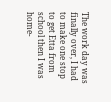The work day was finally over, I had to make one stop to get Etta from school then I was home-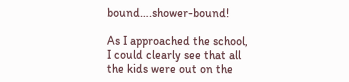bound….shower-bound!

As I approached the school, I could clearly see that all the kids were out on the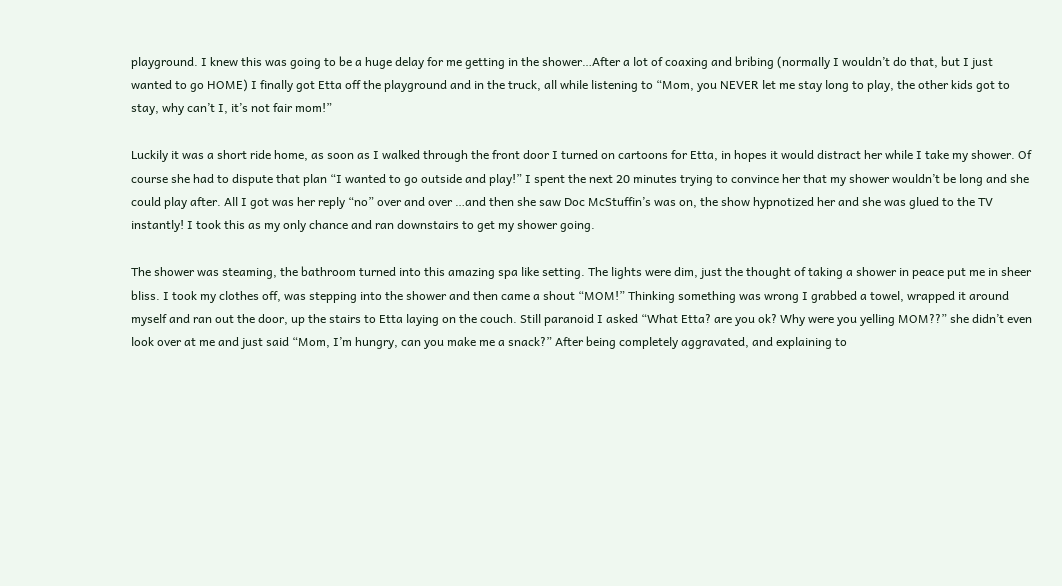playground. I knew this was going to be a huge delay for me getting in the shower…After a lot of coaxing and bribing (normally I wouldn’t do that, but I just wanted to go HOME) I finally got Etta off the playground and in the truck, all while listening to “Mom, you NEVER let me stay long to play, the other kids got to stay, why can’t I, it’s not fair mom!”

Luckily it was a short ride home, as soon as I walked through the front door I turned on cartoons for Etta, in hopes it would distract her while I take my shower. Of course she had to dispute that plan “I wanted to go outside and play!” I spent the next 20 minutes trying to convince her that my shower wouldn’t be long and she could play after. All I got was her reply “no” over and over …and then she saw Doc McStuffin’s was on, the show hypnotized her and she was glued to the TV instantly! I took this as my only chance and ran downstairs to get my shower going.

The shower was steaming, the bathroom turned into this amazing spa like setting. The lights were dim, just the thought of taking a shower in peace put me in sheer bliss. I took my clothes off, was stepping into the shower and then came a shout “MOM!” Thinking something was wrong I grabbed a towel, wrapped it around myself and ran out the door, up the stairs to Etta laying on the couch. Still paranoid I asked “What Etta? are you ok? Why were you yelling MOM??” she didn’t even look over at me and just said “Mom, I’m hungry, can you make me a snack?” After being completely aggravated, and explaining to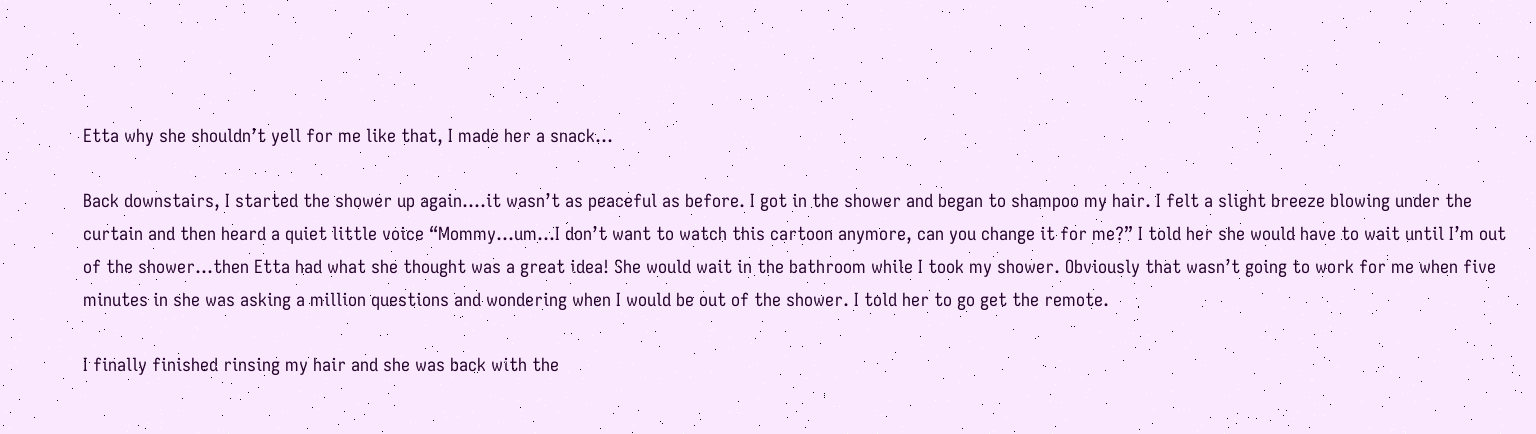Etta why she shouldn’t yell for me like that, I made her a snack…

Back downstairs, I started the shower up again….it wasn’t as peaceful as before. I got in the shower and began to shampoo my hair. I felt a slight breeze blowing under the curtain and then heard a quiet little voice “Mommy…um…I don’t want to watch this cartoon anymore, can you change it for me?” I told her she would have to wait until I’m out of the shower…then Etta had what she thought was a great idea! She would wait in the bathroom while I took my shower. Obviously that wasn’t going to work for me when five minutes in she was asking a million questions and wondering when I would be out of the shower. I told her to go get the remote.

I finally finished rinsing my hair and she was back with the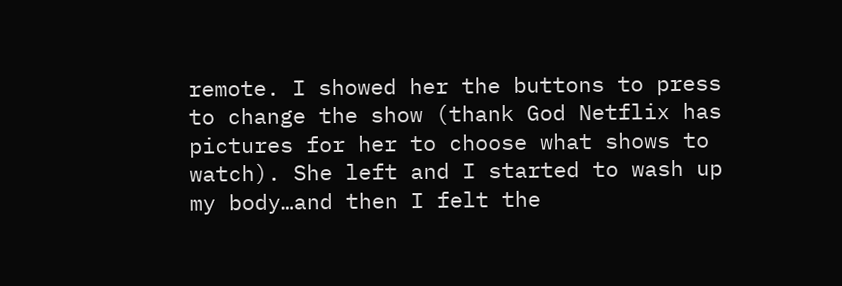remote. I showed her the buttons to press to change the show (thank God Netflix has pictures for her to choose what shows to watch). She left and I started to wash up my body…and then I felt the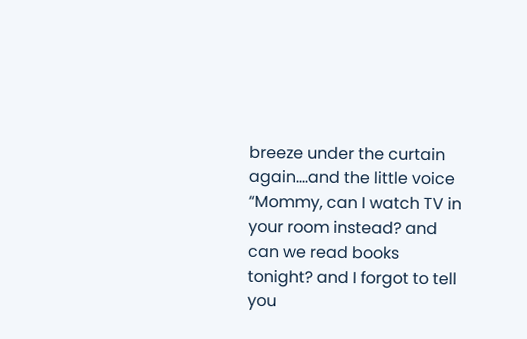breeze under the curtain again….and the little voice “Mommy, can I watch TV in your room instead? and can we read books tonight? and I forgot to tell you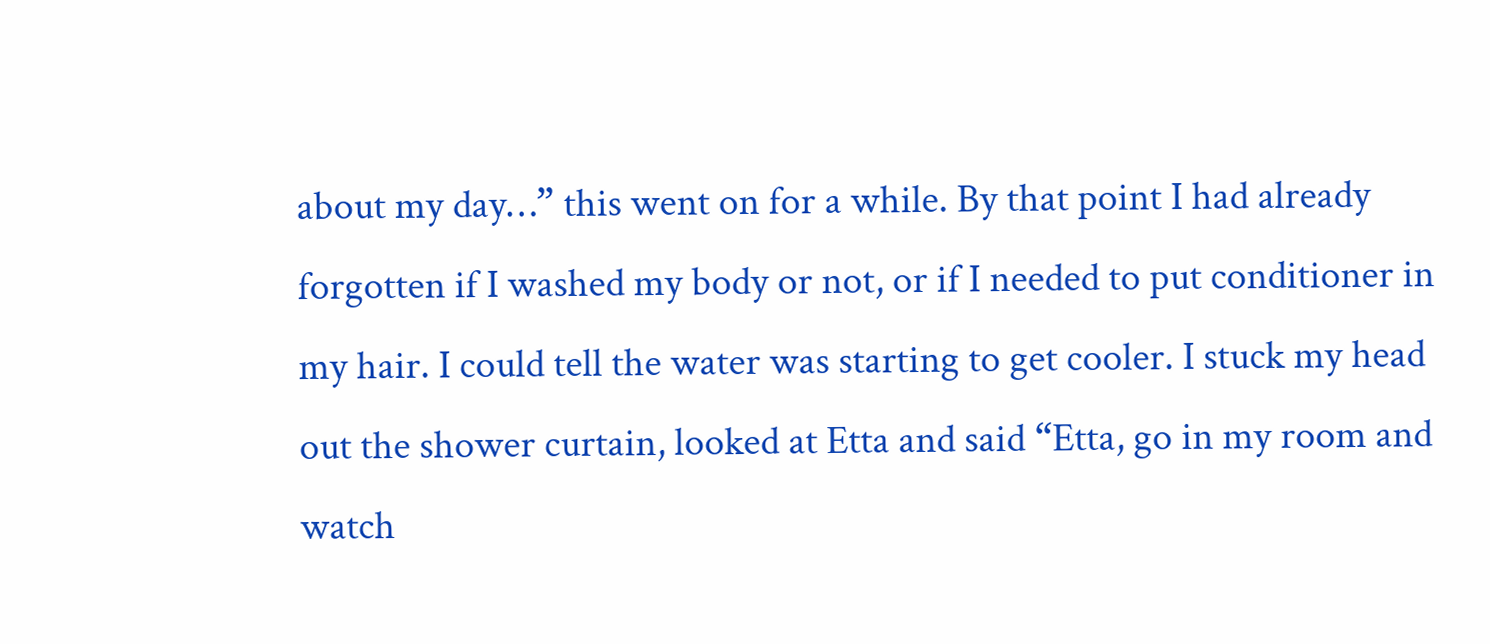about my day…” this went on for a while. By that point I had already forgotten if I washed my body or not, or if I needed to put conditioner in my hair. I could tell the water was starting to get cooler. I stuck my head out the shower curtain, looked at Etta and said “Etta, go in my room and watch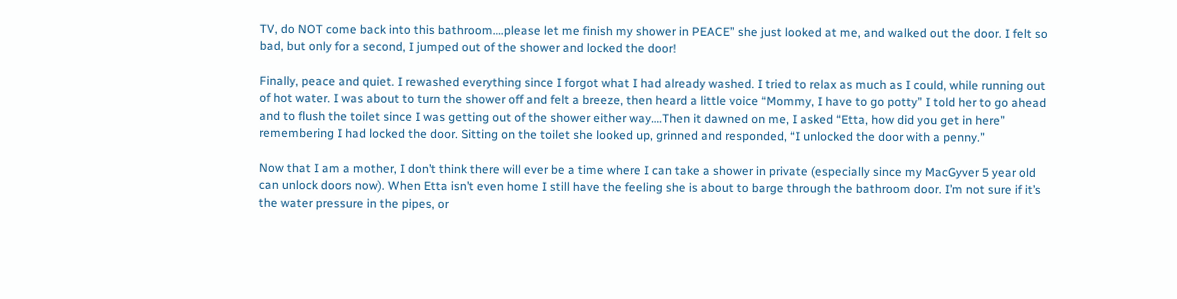TV, do NOT come back into this bathroom….please let me finish my shower in PEACE” she just looked at me, and walked out the door. I felt so bad, but only for a second, I jumped out of the shower and locked the door!

Finally, peace and quiet. I rewashed everything since I forgot what I had already washed. I tried to relax as much as I could, while running out of hot water. I was about to turn the shower off and felt a breeze, then heard a little voice “Mommy, I have to go potty” I told her to go ahead and to flush the toilet since I was getting out of the shower either way….Then it dawned on me, I asked “Etta, how did you get in here” remembering I had locked the door. Sitting on the toilet she looked up, grinned and responded, “I unlocked the door with a penny.”

Now that I am a mother, I don’t think there will ever be a time where I can take a shower in private (especially since my MacGyver 5 year old can unlock doors now). When Etta isn’t even home I still have the feeling she is about to barge through the bathroom door. I’m not sure if it’s the water pressure in the pipes, or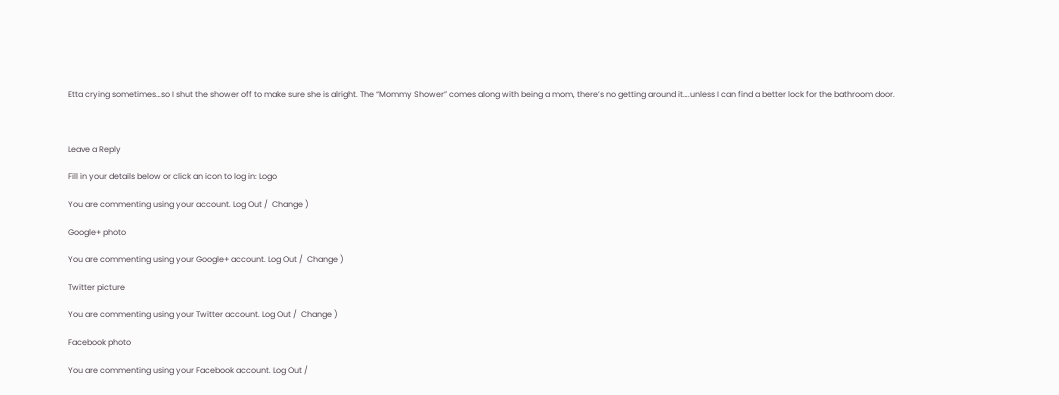Etta crying sometimes…so I shut the shower off to make sure she is alright. The “Mommy Shower” comes along with being a mom, there’s no getting around it….unless I can find a better lock for the bathroom door.



Leave a Reply

Fill in your details below or click an icon to log in: Logo

You are commenting using your account. Log Out /  Change )

Google+ photo

You are commenting using your Google+ account. Log Out /  Change )

Twitter picture

You are commenting using your Twitter account. Log Out /  Change )

Facebook photo

You are commenting using your Facebook account. Log Out /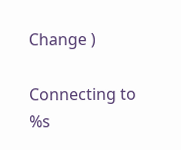Change )

Connecting to %s